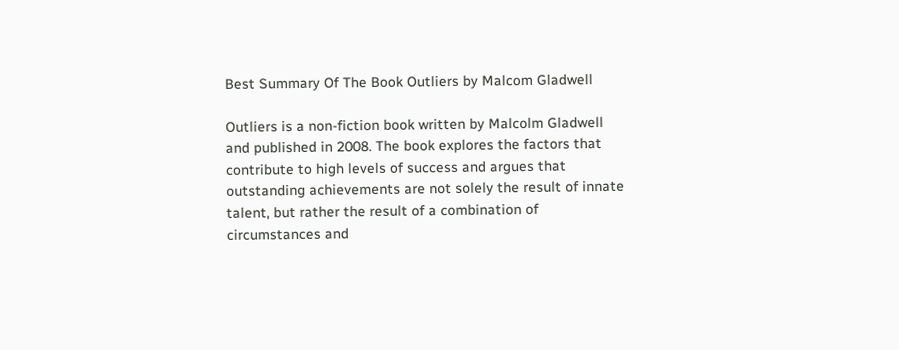Best Summary Of The Book Outliers by Malcom Gladwell

Outliers is a non-fiction book written by Malcolm Gladwell and published in 2008. The book explores the factors that contribute to high levels of success and argues that outstanding achievements are not solely the result of innate talent, but rather the result of a combination of circumstances and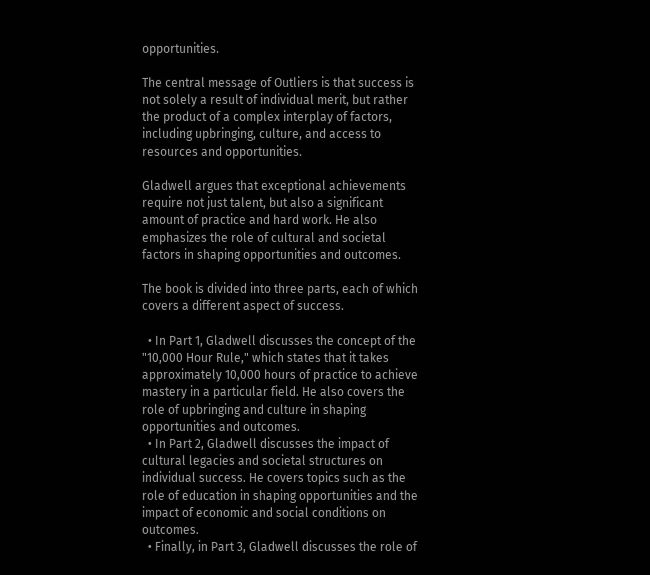opportunities.

The central message of Outliers is that success is not solely a result of individual merit, but rather the product of a complex interplay of factors, including upbringing, culture, and access to resources and opportunities.

Gladwell argues that exceptional achievements require not just talent, but also a significant amount of practice and hard work. He also emphasizes the role of cultural and societal factors in shaping opportunities and outcomes.

The book is divided into three parts, each of which covers a different aspect of success.

  • In Part 1, Gladwell discusses the concept of the "10,000 Hour Rule," which states that it takes approximately 10,000 hours of practice to achieve mastery in a particular field. He also covers the role of upbringing and culture in shaping opportunities and outcomes.
  • In Part 2, Gladwell discusses the impact of cultural legacies and societal structures on individual success. He covers topics such as the role of education in shaping opportunities and the impact of economic and social conditions on outcomes.
  • Finally, in Part 3, Gladwell discusses the role of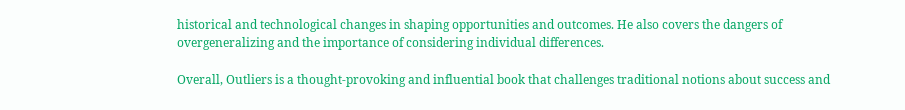historical and technological changes in shaping opportunities and outcomes. He also covers the dangers of overgeneralizing and the importance of considering individual differences.

Overall, Outliers is a thought-provoking and influential book that challenges traditional notions about success and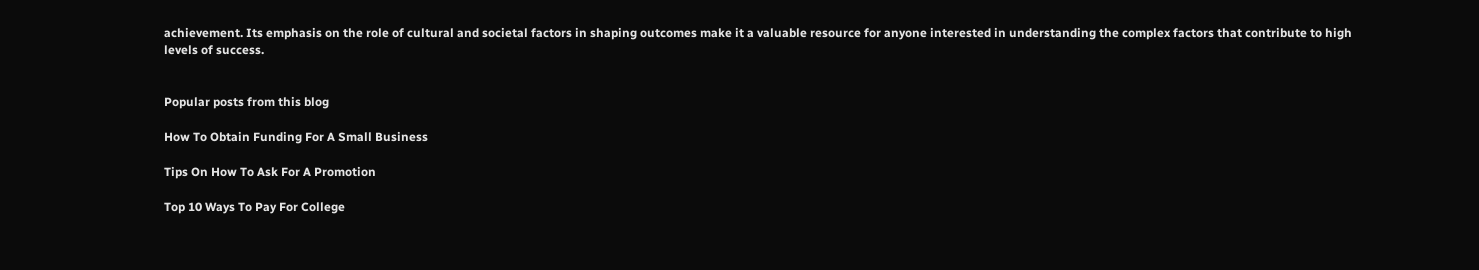achievement. Its emphasis on the role of cultural and societal factors in shaping outcomes make it a valuable resource for anyone interested in understanding the complex factors that contribute to high levels of success.


Popular posts from this blog

How To Obtain Funding For A Small Business

Tips On How To Ask For A Promotion

Top 10 Ways To Pay For College